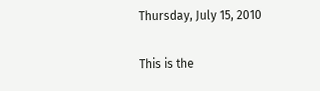Thursday, July 15, 2010

This is the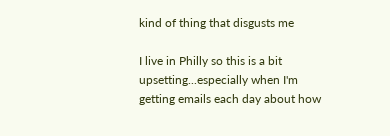kind of thing that disgusts me

I live in Philly so this is a bit upsetting...especially when I'm getting emails each day about how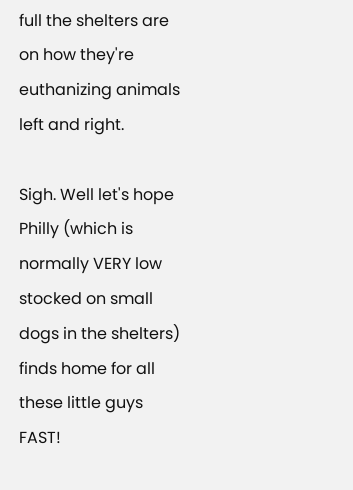full the shelters are on how they're euthanizing animals left and right.

Sigh. Well let's hope Philly (which is normally VERY low stocked on small dogs in the shelters) finds home for all these little guys FAST!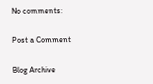No comments:

Post a Comment

Blog Archive